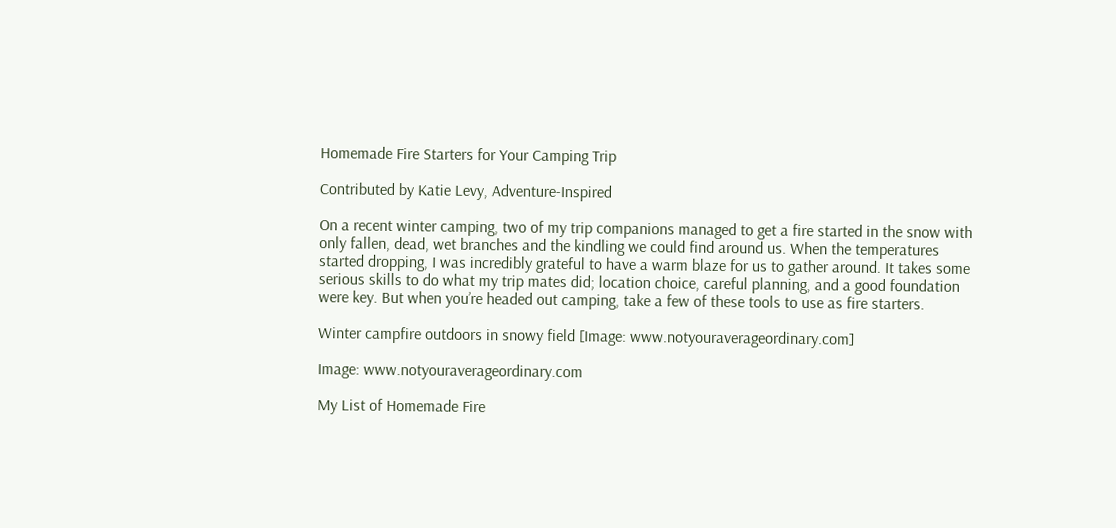Homemade Fire Starters for Your Camping Trip

Contributed by Katie Levy, Adventure-Inspired

On a recent winter camping, two of my trip companions managed to get a fire started in the snow with only fallen, dead, wet branches and the kindling we could find around us. When the temperatures started dropping, I was incredibly grateful to have a warm blaze for us to gather around. It takes some serious skills to do what my trip mates did; location choice, careful planning, and a good foundation were key. But when you’re headed out camping, take a few of these tools to use as fire starters.

Winter campfire outdoors in snowy field [Image: www.notyouraverageordinary.com]

Image: www.notyouraverageordinary.com

My List of Homemade Fire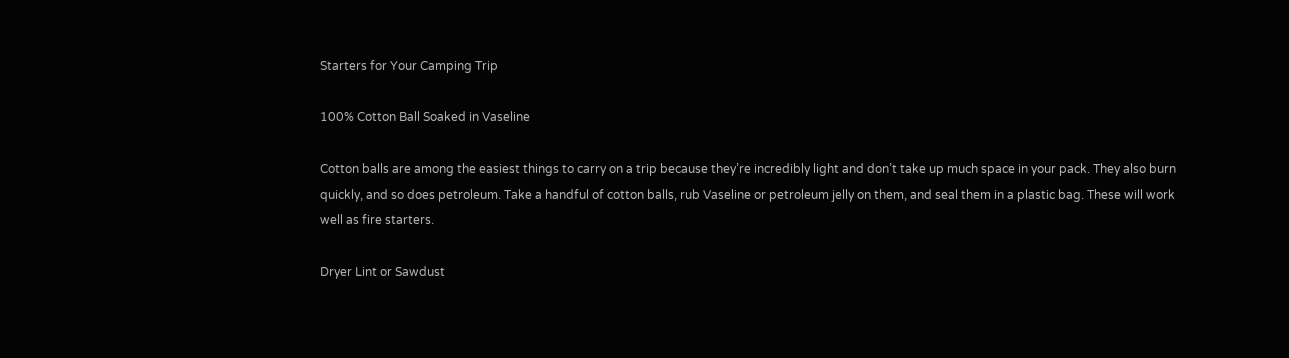Starters for Your Camping Trip

100% Cotton Ball Soaked in Vaseline

Cotton balls are among the easiest things to carry on a trip because they’re incredibly light and don’t take up much space in your pack. They also burn quickly, and so does petroleum. Take a handful of cotton balls, rub Vaseline or petroleum jelly on them, and seal them in a plastic bag. These will work well as fire starters.

Dryer Lint or Sawdust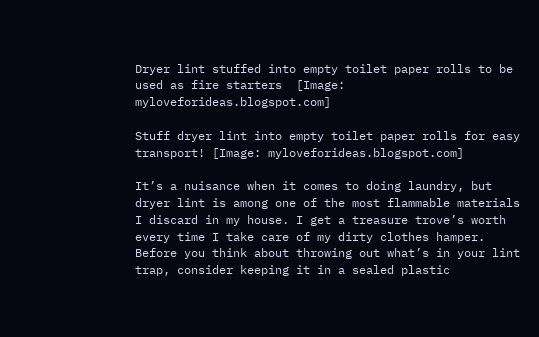Dryer lint stuffed into empty toilet paper rolls to be used as fire starters  [Image: myloveforideas.blogspot.com]

Stuff dryer lint into empty toilet paper rolls for easy transport! [Image: myloveforideas.blogspot.com]

It’s a nuisance when it comes to doing laundry, but dryer lint is among one of the most flammable materials I discard in my house. I get a treasure trove’s worth every time I take care of my dirty clothes hamper. Before you think about throwing out what’s in your lint trap, consider keeping it in a sealed plastic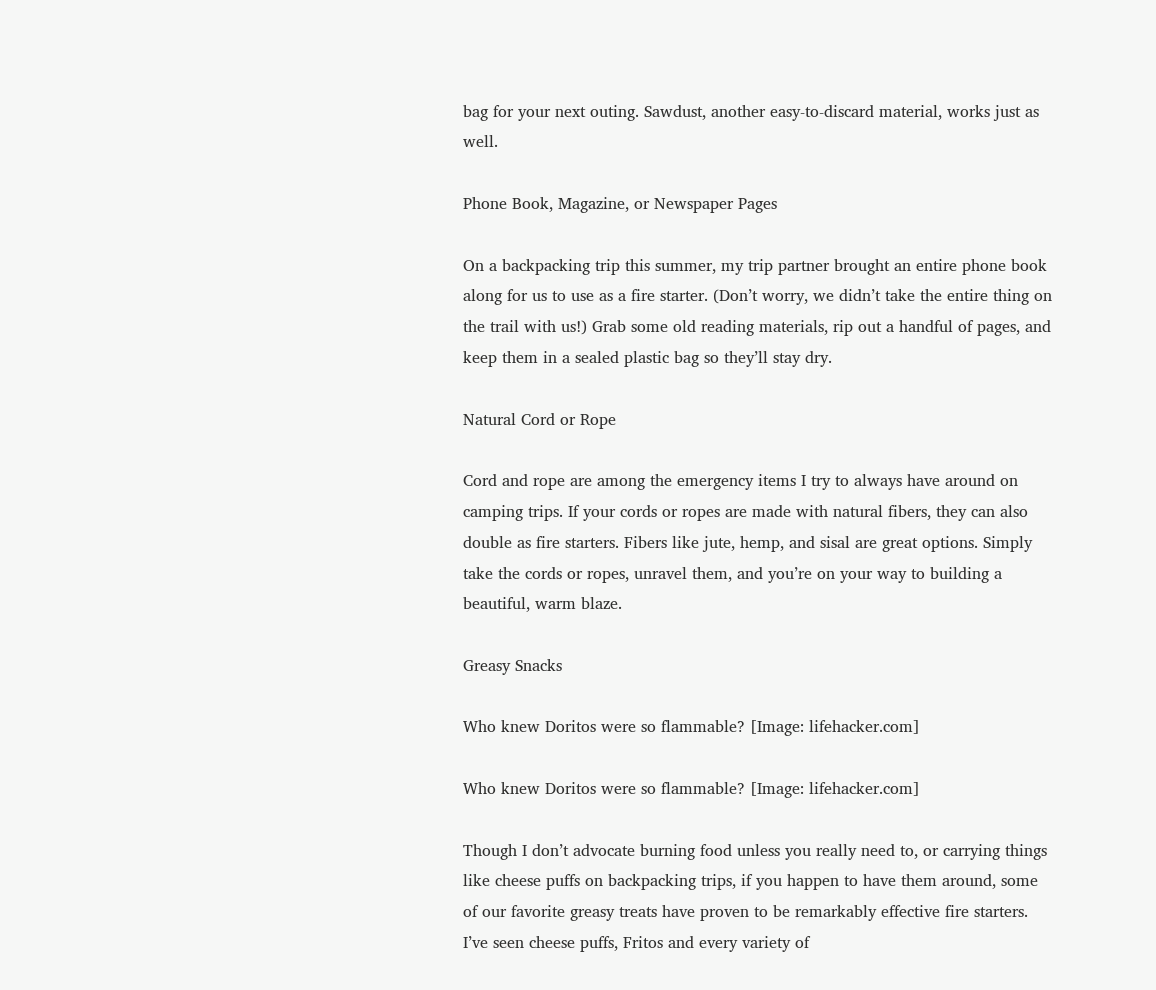bag for your next outing. Sawdust, another easy-to-discard material, works just as well.

Phone Book, Magazine, or Newspaper Pages

On a backpacking trip this summer, my trip partner brought an entire phone book along for us to use as a fire starter. (Don’t worry, we didn’t take the entire thing on the trail with us!) Grab some old reading materials, rip out a handful of pages, and keep them in a sealed plastic bag so they’ll stay dry.

Natural Cord or Rope

Cord and rope are among the emergency items I try to always have around on camping trips. If your cords or ropes are made with natural fibers, they can also double as fire starters. Fibers like jute, hemp, and sisal are great options. Simply take the cords or ropes, unravel them, and you’re on your way to building a beautiful, warm blaze.

Greasy Snacks

Who knew Doritos were so flammable? [Image: lifehacker.com]

Who knew Doritos were so flammable? [Image: lifehacker.com]

Though I don’t advocate burning food unless you really need to, or carrying things like cheese puffs on backpacking trips, if you happen to have them around, some of our favorite greasy treats have proven to be remarkably effective fire starters. I’ve seen cheese puffs, Fritos and every variety of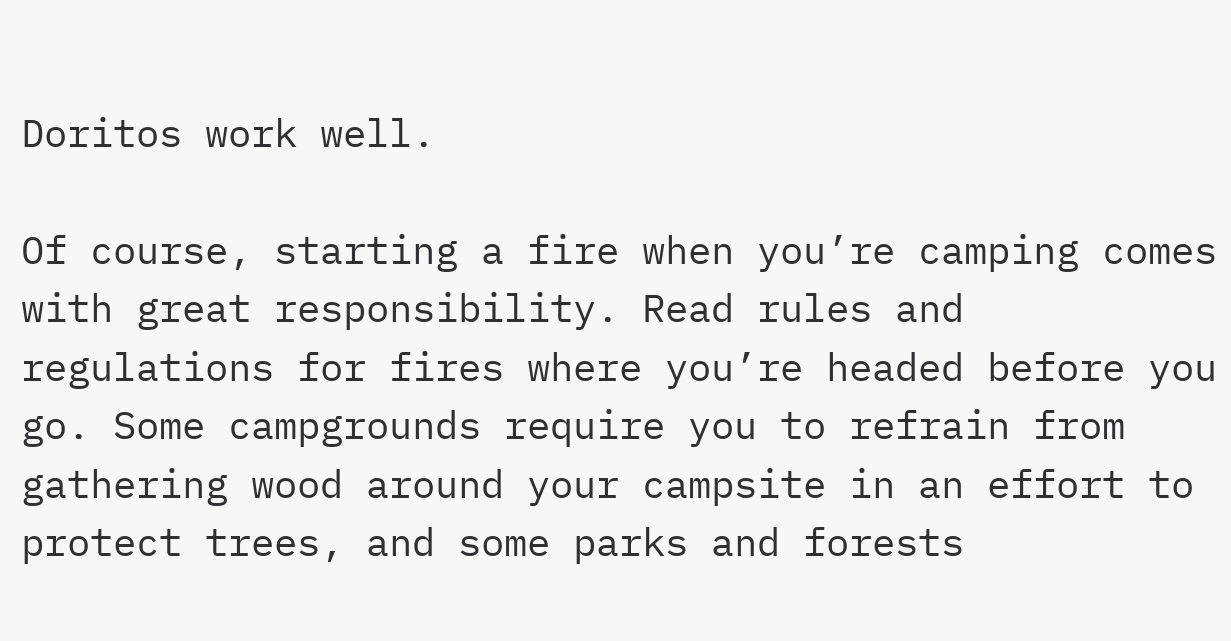Doritos work well.

Of course, starting a fire when you’re camping comes with great responsibility. Read rules and regulations for fires where you’re headed before you go. Some campgrounds require you to refrain from gathering wood around your campsite in an effort to protect trees, and some parks and forests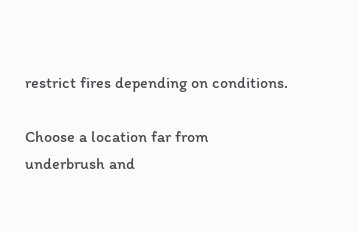restrict fires depending on conditions.

Choose a location far from underbrush and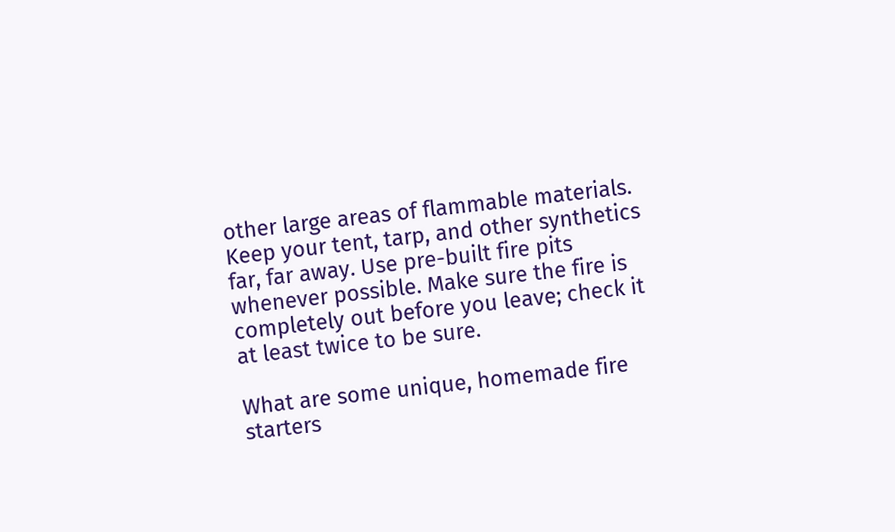other large areas of flammable materials. Keep your tent, tarp, and other synthetics far, far away. Use pre-built fire pits whenever possible. Make sure the fire is completely out before you leave; check it at least twice to be sure.

What are some unique, homemade fire starters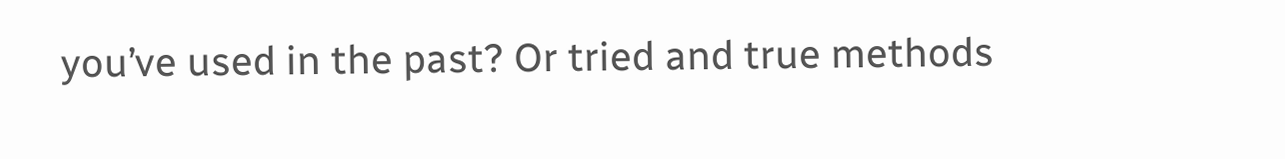you’ve used in the past? Or tried and true methods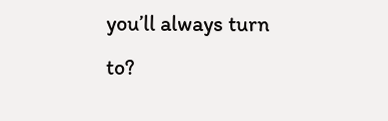you’ll always turn to?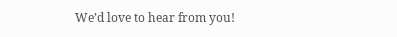We’d love to hear from you!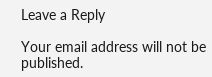Leave a Reply

Your email address will not be published.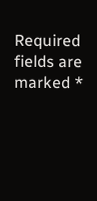Required fields are marked *